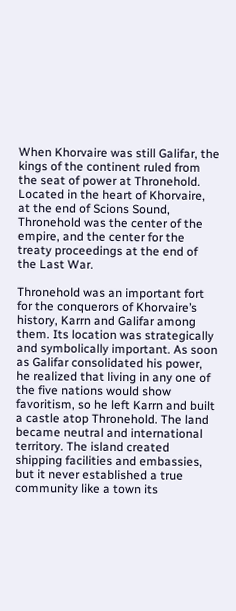When Khorvaire was still Galifar, the kings of the continent ruled from the seat of power at Thronehold. Located in the heart of Khorvaire, at the end of Scions Sound, Thronehold was the center of the empire, and the center for the treaty proceedings at the end of the Last War.

Thronehold was an important fort for the conquerors of Khorvaire’s history, Karrn and Galifar among them. Its location was strategically and symbolically important. As soon as Galifar consolidated his power, he realized that living in any one of the five nations would show favoritism, so he left Karrn and built a castle atop Thronehold. The land became neutral and international territory. The island created shipping facilities and embassies, but it never established a true community like a town its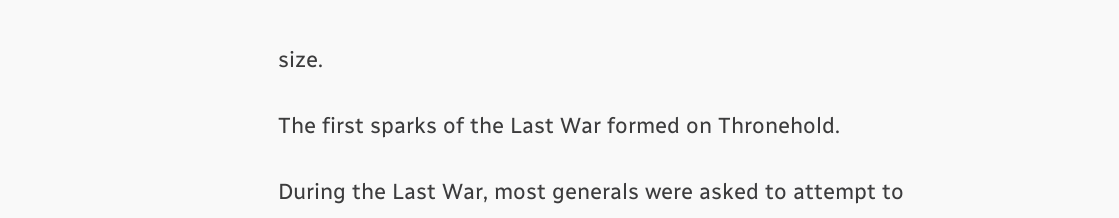size.

The first sparks of the Last War formed on Thronehold.

During the Last War, most generals were asked to attempt to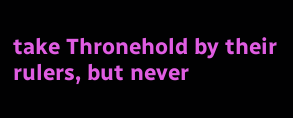take Thronehold by their rulers, but never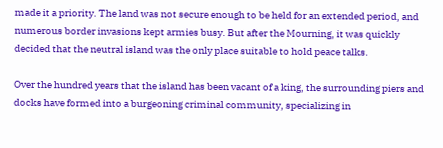made it a priority. The land was not secure enough to be held for an extended period, and numerous border invasions kept armies busy. But after the Mourning, it was quickly decided that the neutral island was the only place suitable to hold peace talks.

Over the hundred years that the island has been vacant of a king, the surrounding piers and docks have formed into a burgeoning criminal community, specializing in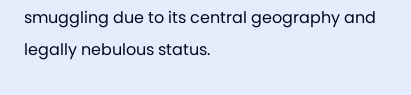smuggling due to its central geography and legally nebulous status.